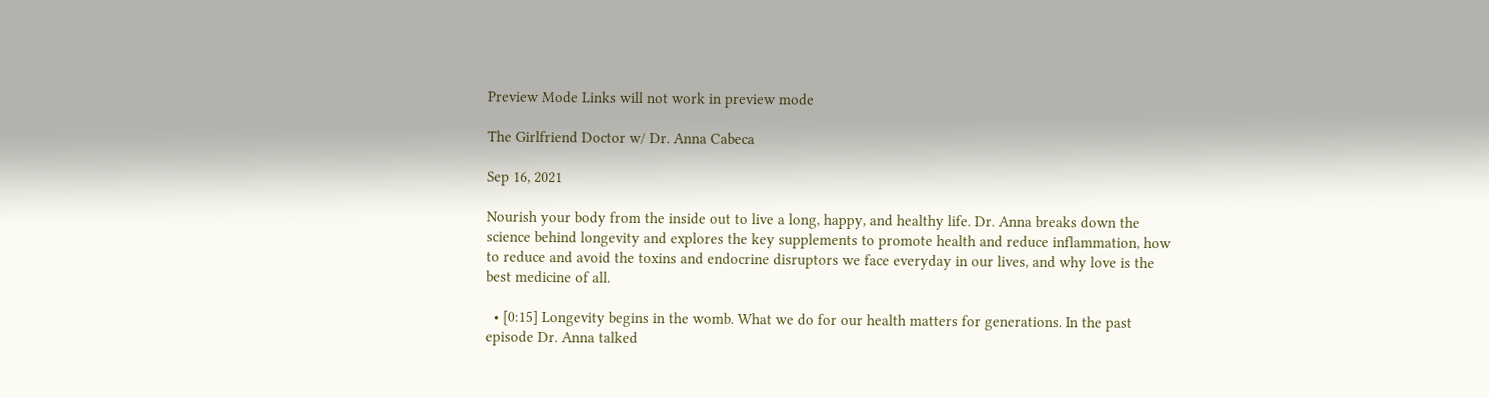Preview Mode Links will not work in preview mode

The Girlfriend Doctor w/ Dr. Anna Cabeca

Sep 16, 2021

Nourish your body from the inside out to live a long, happy, and healthy life. Dr. Anna breaks down the science behind longevity and explores the key supplements to promote health and reduce inflammation, how to reduce and avoid the toxins and endocrine disruptors we face everyday in our lives, and why love is the best medicine of all.

  • [0:15] Longevity begins in the womb. What we do for our health matters for generations. In the past episode Dr. Anna talked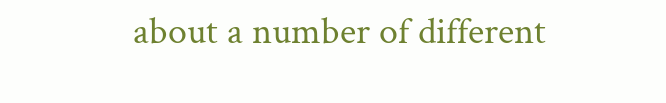about a number of different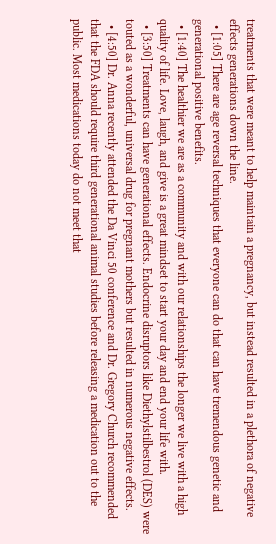treatments that were meant to help maintain a pregnancy, but instead resulted in a plethora of negative effects generations down the line.
  • [1:05] There are age reversal techniques that everyone can do that can have tremendous genetic and generational positive benefits.
  • [1:40] The healthier we are as a community and with our relationships the longer we live with a high quality of life. Love, laugh, and give is a great mindset to start your day and end your life with.
  • [3:50] Treatments can have generational effects. Endocrine disruptors like Diethylstilbestrol (DES) were touted as a wonderful, universal drug for pregnant mothers but resulted in numerous negative effects.
  • [4:50] Dr. Anna recently attended the Da Vinci 50 conference and Dr. Gregory Church recommended that the FDA should require third generational animal studies before releasing a medication out to the public. Most medications today do not meet that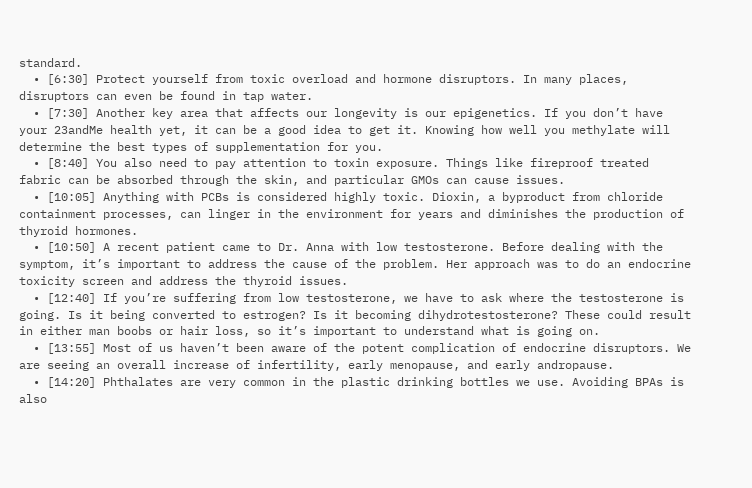standard.
  • [6:30] Protect yourself from toxic overload and hormone disruptors. In many places, disruptors can even be found in tap water.
  • [7:30] Another key area that affects our longevity is our epigenetics. If you don’t have your 23andMe health yet, it can be a good idea to get it. Knowing how well you methylate will determine the best types of supplementation for you.
  • [8:40] You also need to pay attention to toxin exposure. Things like fireproof treated fabric can be absorbed through the skin, and particular GMOs can cause issues.
  • [10:05] Anything with PCBs is considered highly toxic. Dioxin, a byproduct from chloride containment processes, can linger in the environment for years and diminishes the production of thyroid hormones.
  • [10:50] A recent patient came to Dr. Anna with low testosterone. Before dealing with the symptom, it’s important to address the cause of the problem. Her approach was to do an endocrine toxicity screen and address the thyroid issues.
  • [12:40] If you’re suffering from low testosterone, we have to ask where the testosterone is going. Is it being converted to estrogen? Is it becoming dihydrotestosterone? These could result in either man boobs or hair loss, so it’s important to understand what is going on.
  • [13:55] Most of us haven’t been aware of the potent complication of endocrine disruptors. We are seeing an overall increase of infertility, early menopause, and early andropause.
  • [14:20] Phthalates are very common in the plastic drinking bottles we use. Avoiding BPAs is also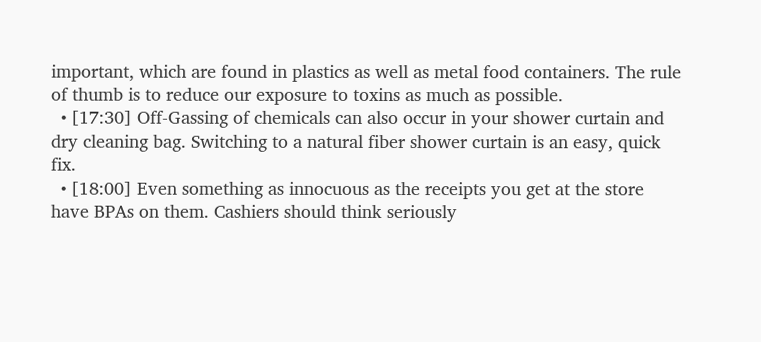important, which are found in plastics as well as metal food containers. The rule of thumb is to reduce our exposure to toxins as much as possible.
  • [17:30] Off-Gassing of chemicals can also occur in your shower curtain and dry cleaning bag. Switching to a natural fiber shower curtain is an easy, quick fix.
  • [18:00] Even something as innocuous as the receipts you get at the store have BPAs on them. Cashiers should think seriously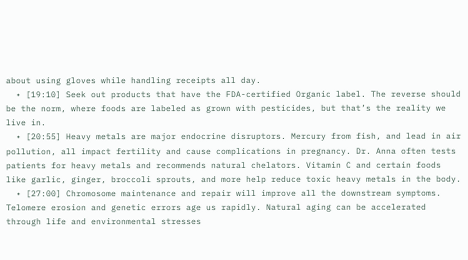about using gloves while handling receipts all day.
  • [19:10] Seek out products that have the FDA-certified Organic label. The reverse should be the norm, where foods are labeled as grown with pesticides, but that’s the reality we live in.
  • [20:55] Heavy metals are major endocrine disruptors. Mercury from fish, and lead in air pollution, all impact fertility and cause complications in pregnancy. Dr. Anna often tests patients for heavy metals and recommends natural chelators. Vitamin C and certain foods like garlic, ginger, broccoli sprouts, and more help reduce toxic heavy metals in the body.
  • [27:00] Chromosome maintenance and repair will improve all the downstream symptoms. Telomere erosion and genetic errors age us rapidly. Natural aging can be accelerated through life and environmental stresses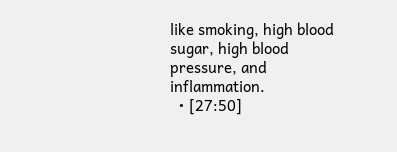like smoking, high blood sugar, high blood pressure, and inflammation.
  • [27:50]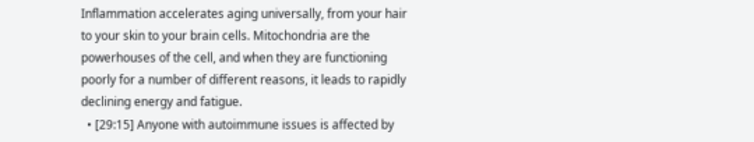Inflammation accelerates aging universally, from your hair to your skin to your brain cells. Mitochondria are the powerhouses of the cell, and when they are functioning poorly for a number of different reasons, it leads to rapidly declining energy and fatigue.
  • [29:15] Anyone with autoimmune issues is affected by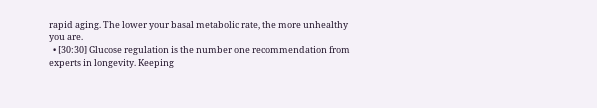rapid aging. The lower your basal metabolic rate, the more unhealthy you are.
  • [30:30] Glucose regulation is the number one recommendation from experts in longevity. Keeping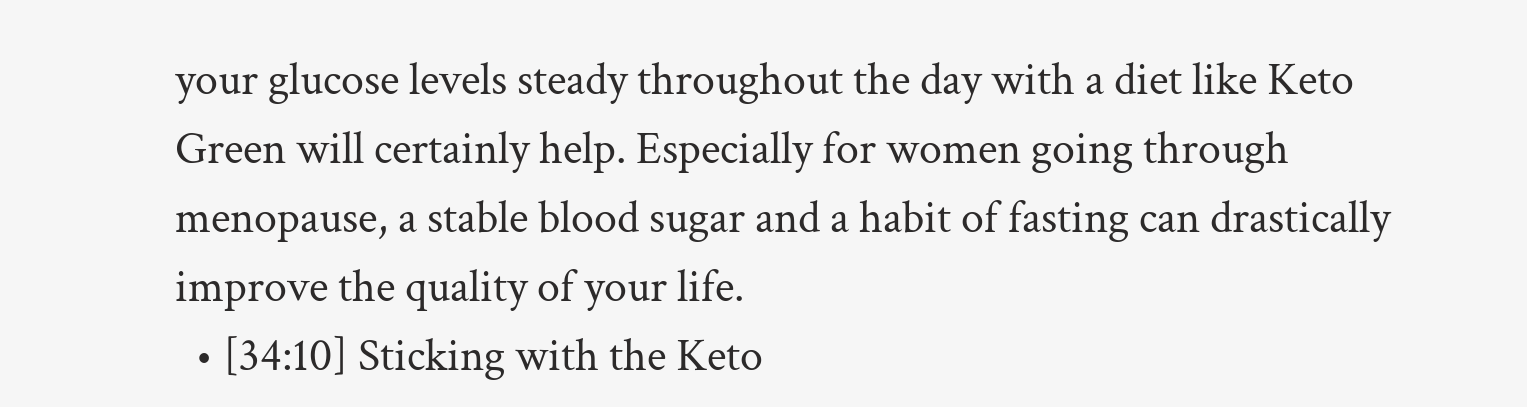your glucose levels steady throughout the day with a diet like Keto Green will certainly help. Especially for women going through menopause, a stable blood sugar and a habit of fasting can drastically improve the quality of your life.
  • [34:10] Sticking with the Keto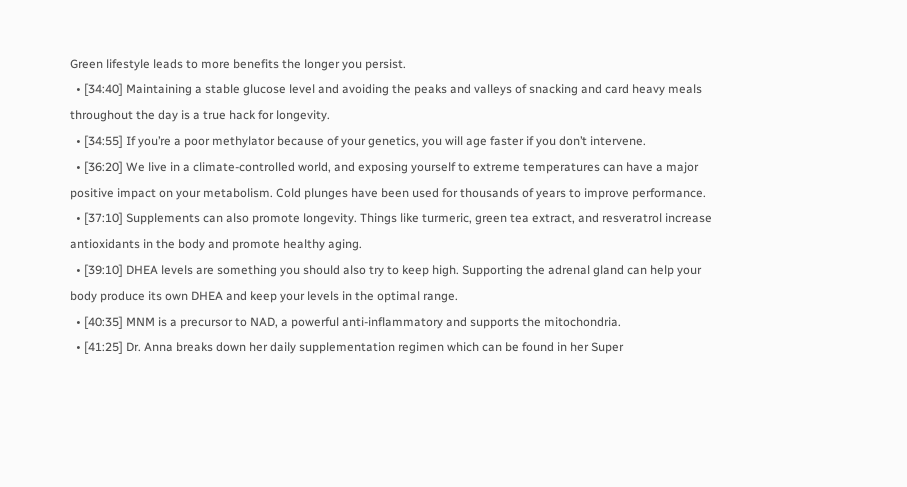Green lifestyle leads to more benefits the longer you persist.
  • [34:40] Maintaining a stable glucose level and avoiding the peaks and valleys of snacking and card heavy meals throughout the day is a true hack for longevity.
  • [34:55] If you’re a poor methylator because of your genetics, you will age faster if you don’t intervene.
  • [36:20] We live in a climate-controlled world, and exposing yourself to extreme temperatures can have a major positive impact on your metabolism. Cold plunges have been used for thousands of years to improve performance.
  • [37:10] Supplements can also promote longevity. Things like turmeric, green tea extract, and resveratrol increase antioxidants in the body and promote healthy aging.
  • [39:10] DHEA levels are something you should also try to keep high. Supporting the adrenal gland can help your body produce its own DHEA and keep your levels in the optimal range.
  • [40:35] MNM is a precursor to NAD, a powerful anti-inflammatory and supports the mitochondria.
  • [41:25] Dr. Anna breaks down her daily supplementation regimen which can be found in her Super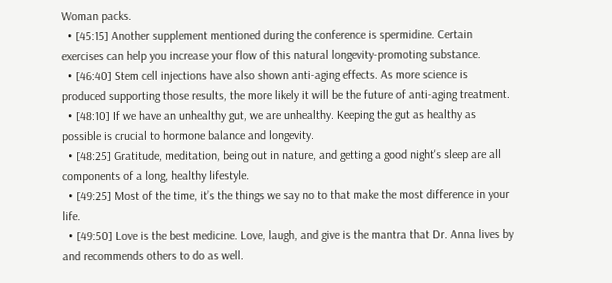Woman packs.
  • [45:15] Another supplement mentioned during the conference is spermidine. Certain exercises can help you increase your flow of this natural longevity-promoting substance.
  • [46:40] Stem cell injections have also shown anti-aging effects. As more science is produced supporting those results, the more likely it will be the future of anti-aging treatment.
  • [48:10] If we have an unhealthy gut, we are unhealthy. Keeping the gut as healthy as possible is crucial to hormone balance and longevity.
  • [48:25] Gratitude, meditation, being out in nature, and getting a good night's sleep are all components of a long, healthy lifestyle.
  • [49:25] Most of the time, it’s the things we say no to that make the most difference in your life.
  • [49:50] Love is the best medicine. Love, laugh, and give is the mantra that Dr. Anna lives by and recommends others to do as well.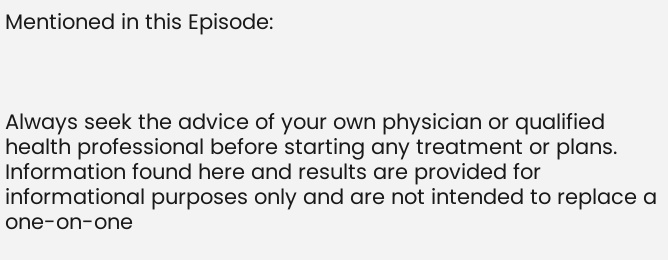Mentioned in this Episode:



Always seek the advice of your own physician or qualified health professional before starting any treatment or plans. Information found here and results are provided for informational purposes only and are not intended to replace a one-on-one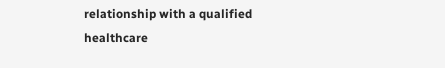relationship with a qualified healthcare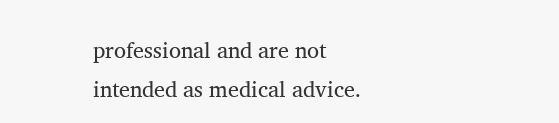professional and are not intended as medical advice.